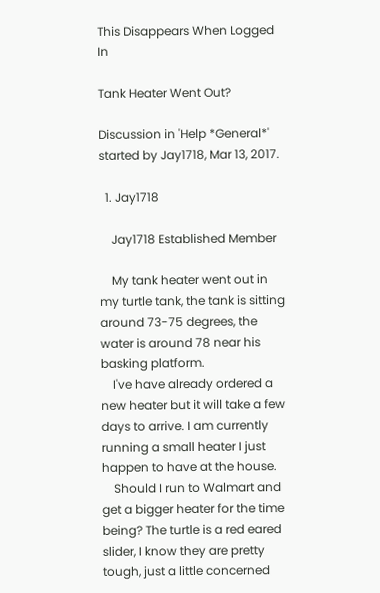This Disappears When Logged In

Tank Heater Went Out?

Discussion in 'Help *General*' started by Jay1718, Mar 13, 2017.

  1. Jay1718

    Jay1718 Established Member

    My tank heater went out in my turtle tank, the tank is sitting around 73-75 degrees, the water is around 78 near his basking platform.
    I've have already ordered a new heater but it will take a few days to arrive. I am currently running a small heater I just happen to have at the house.
    Should I run to Walmart and get a bigger heater for the time being? The turtle is a red eared slider, I know they are pretty tough, just a little concerned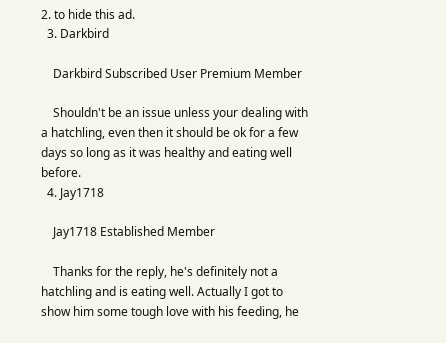2. to hide this ad.
  3. Darkbird

    Darkbird Subscribed User Premium Member

    Shouldn't be an issue unless your dealing with a hatchling, even then it should be ok for a few days so long as it was healthy and eating well before.
  4. Jay1718

    Jay1718 Established Member

    Thanks for the reply, he's definitely not a hatchling and is eating well. Actually I got to show him some tough love with his feeding, he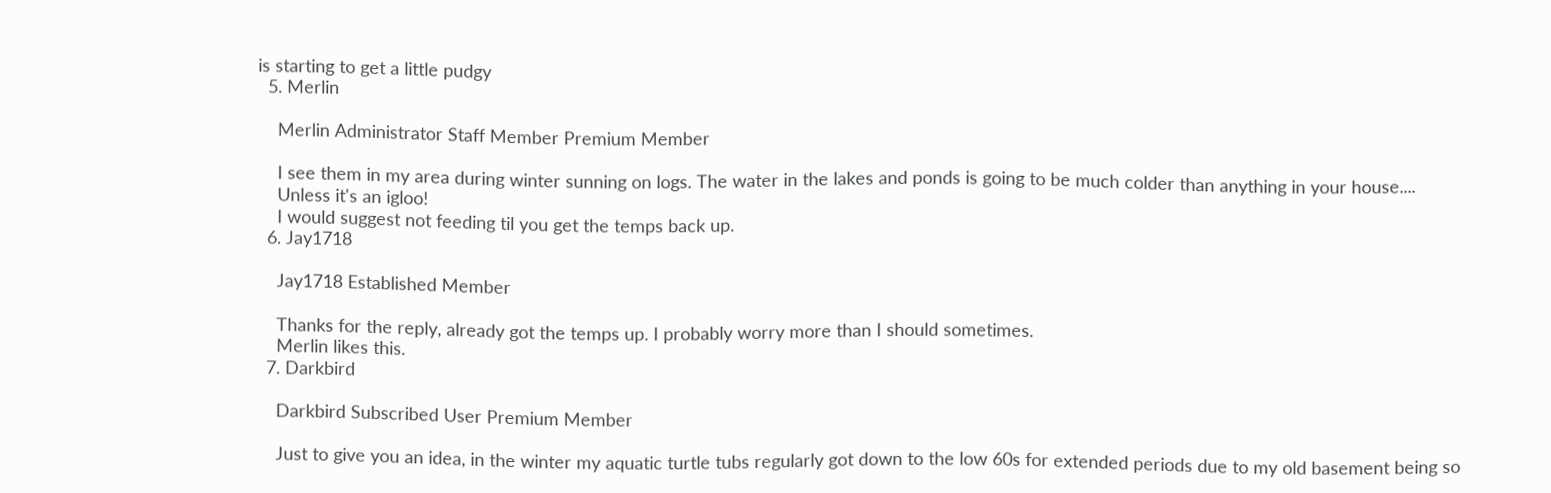is starting to get a little pudgy
  5. Merlin

    Merlin Administrator Staff Member Premium Member

    I see them in my area during winter sunning on logs. The water in the lakes and ponds is going to be much colder than anything in your house....
    Unless it's an igloo!
    I would suggest not feeding til you get the temps back up.
  6. Jay1718

    Jay1718 Established Member

    Thanks for the reply, already got the temps up. I probably worry more than I should sometimes.
    Merlin likes this.
  7. Darkbird

    Darkbird Subscribed User Premium Member

    Just to give you an idea, in the winter my aquatic turtle tubs regularly got down to the low 60s for extended periods due to my old basement being so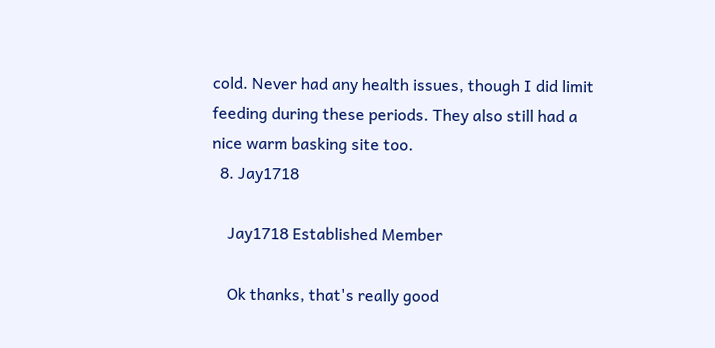cold. Never had any health issues, though I did limit feeding during these periods. They also still had a nice warm basking site too.
  8. Jay1718

    Jay1718 Established Member

    Ok thanks, that's really good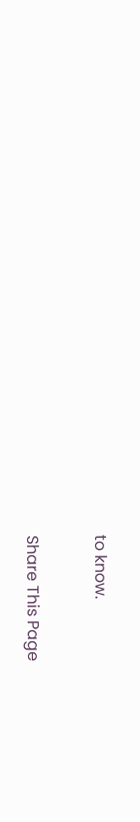to know.

Share This Page